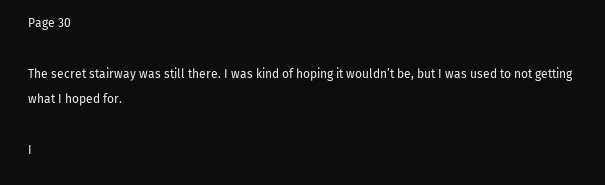Page 30

The secret stairway was still there. I was kind of hoping it wouldn’t be, but I was used to not getting what I hoped for.

I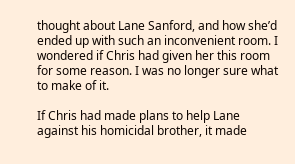thought about Lane Sanford, and how she’d ended up with such an inconvenient room. I wondered if Chris had given her this room for some reason. I was no longer sure what to make of it.

If Chris had made plans to help Lane against his homicidal brother, it made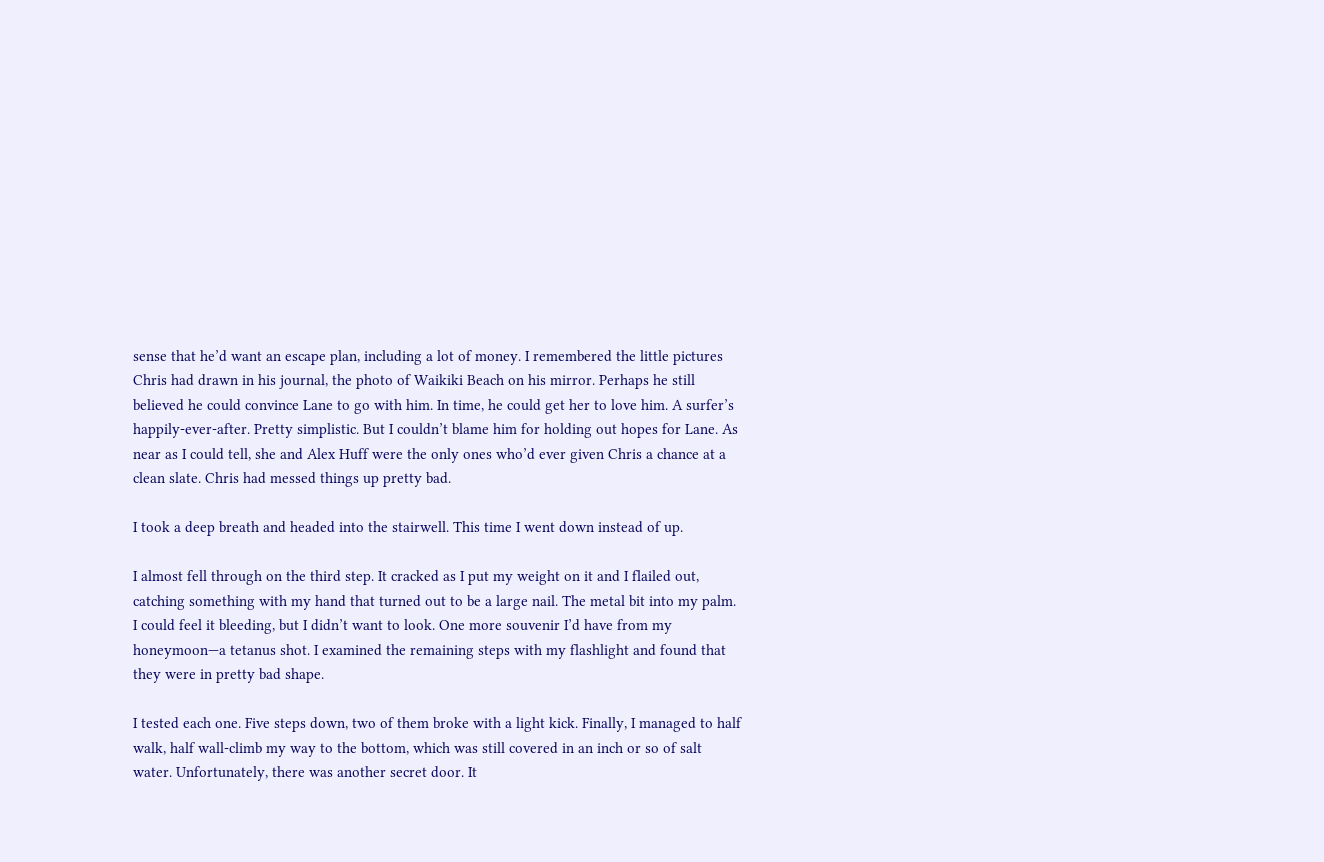sense that he’d want an escape plan, including a lot of money. I remembered the little pictures Chris had drawn in his journal, the photo of Waikiki Beach on his mirror. Perhaps he still believed he could convince Lane to go with him. In time, he could get her to love him. A surfer’s happily-ever-after. Pretty simplistic. But I couldn’t blame him for holding out hopes for Lane. As near as I could tell, she and Alex Huff were the only ones who’d ever given Chris a chance at a clean slate. Chris had messed things up pretty bad.

I took a deep breath and headed into the stairwell. This time I went down instead of up.

I almost fell through on the third step. It cracked as I put my weight on it and I flailed out, catching something with my hand that turned out to be a large nail. The metal bit into my palm. I could feel it bleeding, but I didn’t want to look. One more souvenir I’d have from my honeymoon—a tetanus shot. I examined the remaining steps with my flashlight and found that they were in pretty bad shape.

I tested each one. Five steps down, two of them broke with a light kick. Finally, I managed to half walk, half wall-climb my way to the bottom, which was still covered in an inch or so of salt water. Unfortunately, there was another secret door. It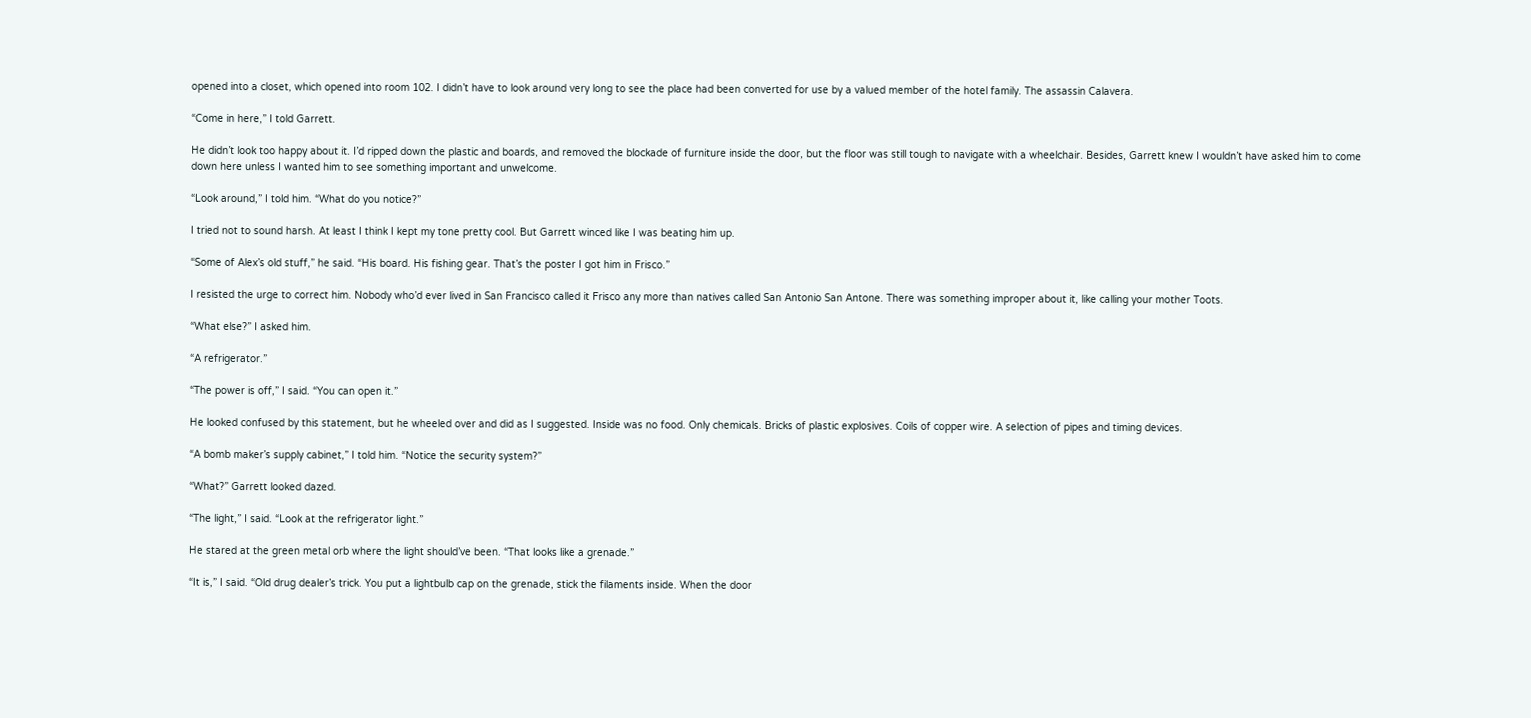opened into a closet, which opened into room 102. I didn’t have to look around very long to see the place had been converted for use by a valued member of the hotel family. The assassin Calavera.

“Come in here,” I told Garrett.

He didn’t look too happy about it. I’d ripped down the plastic and boards, and removed the blockade of furniture inside the door, but the floor was still tough to navigate with a wheelchair. Besides, Garrett knew I wouldn’t have asked him to come down here unless I wanted him to see something important and unwelcome.

“Look around,” I told him. “What do you notice?”

I tried not to sound harsh. At least I think I kept my tone pretty cool. But Garrett winced like I was beating him up.

“Some of Alex’s old stuff,” he said. “His board. His fishing gear. That’s the poster I got him in Frisco.”

I resisted the urge to correct him. Nobody who’d ever lived in San Francisco called it Frisco any more than natives called San Antonio San Antone. There was something improper about it, like calling your mother Toots.

“What else?” I asked him.

“A refrigerator.”

“The power is off,” I said. “You can open it.”

He looked confused by this statement, but he wheeled over and did as I suggested. Inside was no food. Only chemicals. Bricks of plastic explosives. Coils of copper wire. A selection of pipes and timing devices.

“A bomb maker’s supply cabinet,” I told him. “Notice the security system?”

“What?” Garrett looked dazed.

“The light,” I said. “Look at the refrigerator light.”

He stared at the green metal orb where the light should’ve been. “That looks like a grenade.”

“It is,” I said. “Old drug dealer’s trick. You put a lightbulb cap on the grenade, stick the filaments inside. When the door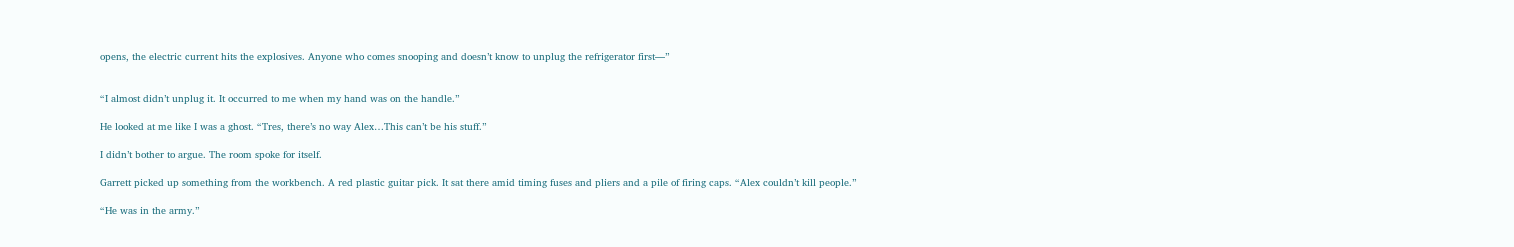opens, the electric current hits the explosives. Anyone who comes snooping and doesn’t know to unplug the refrigerator first—”


“I almost didn’t unplug it. It occurred to me when my hand was on the handle.”

He looked at me like I was a ghost. “Tres, there’s no way Alex…This can’t be his stuff.”

I didn’t bother to argue. The room spoke for itself.

Garrett picked up something from the workbench. A red plastic guitar pick. It sat there amid timing fuses and pliers and a pile of firing caps. “Alex couldn’t kill people.”

“He was in the army.”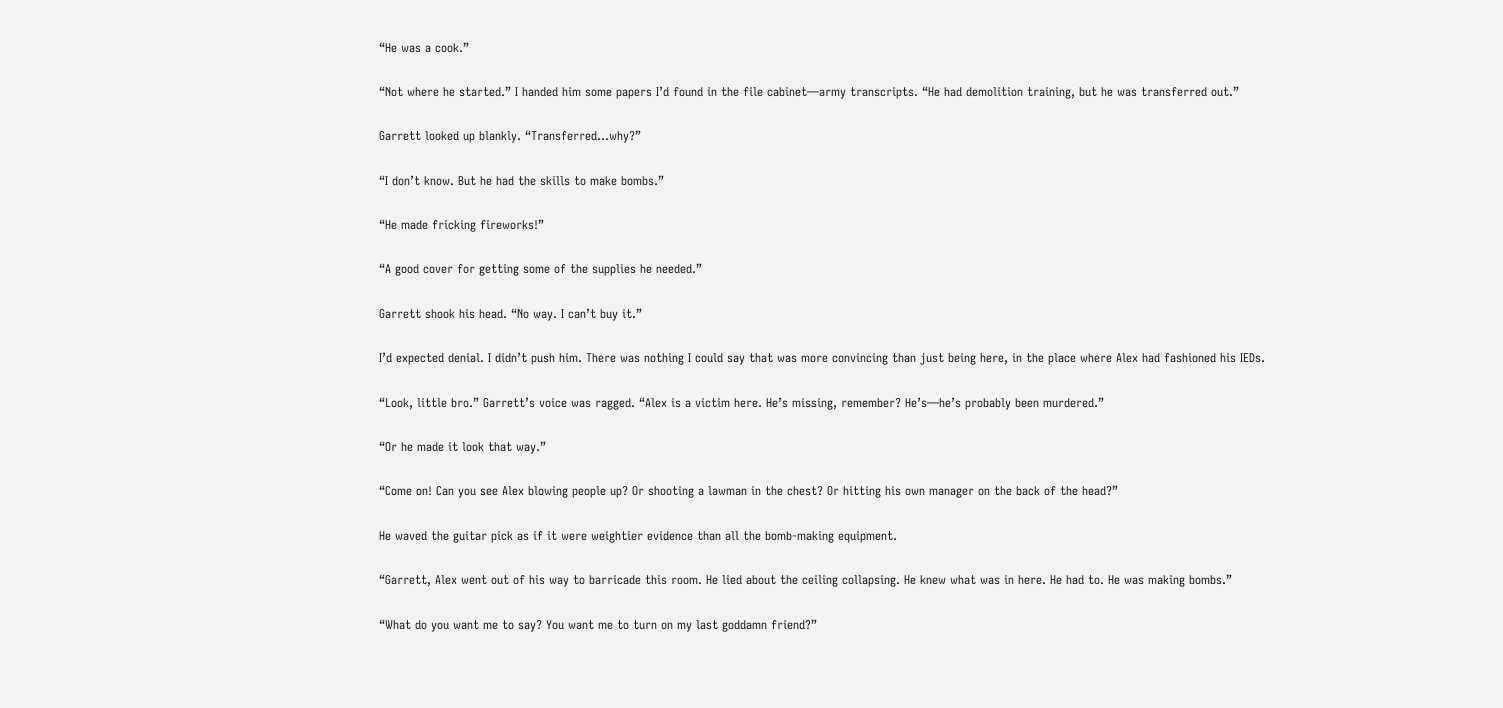“He was a cook.”

“Not where he started.” I handed him some papers I’d found in the file cabinet—army transcripts. “He had demolition training, but he was transferred out.”

Garrett looked up blankly. “Transferred…why?”

“I don’t know. But he had the skills to make bombs.”

“He made fricking fireworks!”

“A good cover for getting some of the supplies he needed.”

Garrett shook his head. “No way. I can’t buy it.”

I’d expected denial. I didn’t push him. There was nothing I could say that was more convincing than just being here, in the place where Alex had fashioned his IEDs.

“Look, little bro.” Garrett’s voice was ragged. “Alex is a victim here. He’s missing, remember? He’s—he’s probably been murdered.”

“Or he made it look that way.”

“Come on! Can you see Alex blowing people up? Or shooting a lawman in the chest? Or hitting his own manager on the back of the head?”

He waved the guitar pick as if it were weightier evidence than all the bomb-making equipment.

“Garrett, Alex went out of his way to barricade this room. He lied about the ceiling collapsing. He knew what was in here. He had to. He was making bombs.”

“What do you want me to say? You want me to turn on my last goddamn friend?”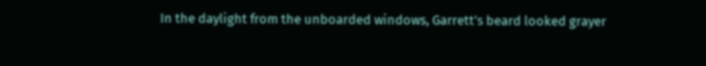In the daylight from the unboarded windows, Garrett’s beard looked grayer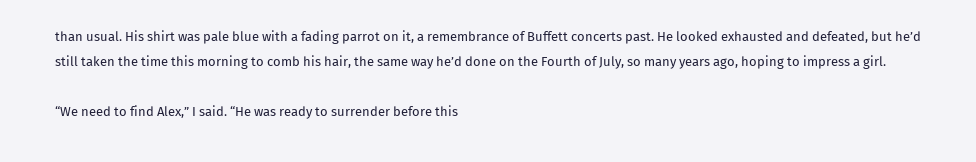than usual. His shirt was pale blue with a fading parrot on it, a remembrance of Buffett concerts past. He looked exhausted and defeated, but he’d still taken the time this morning to comb his hair, the same way he’d done on the Fourth of July, so many years ago, hoping to impress a girl.

“We need to find Alex,” I said. “He was ready to surrender before this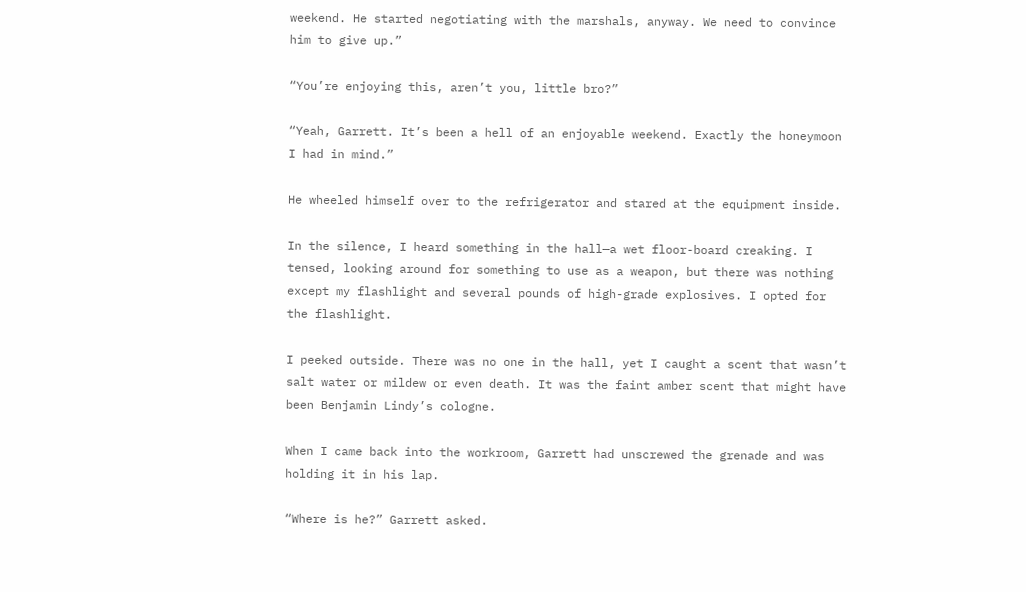weekend. He started negotiating with the marshals, anyway. We need to convince him to give up.”

“You’re enjoying this, aren’t you, little bro?”

“Yeah, Garrett. It’s been a hell of an enjoyable weekend. Exactly the honeymoon I had in mind.”

He wheeled himself over to the refrigerator and stared at the equipment inside.

In the silence, I heard something in the hall—a wet floor-board creaking. I tensed, looking around for something to use as a weapon, but there was nothing except my flashlight and several pounds of high-grade explosives. I opted for the flashlight.

I peeked outside. There was no one in the hall, yet I caught a scent that wasn’t salt water or mildew or even death. It was the faint amber scent that might have been Benjamin Lindy’s cologne.

When I came back into the workroom, Garrett had unscrewed the grenade and was holding it in his lap.

“Where is he?” Garrett asked.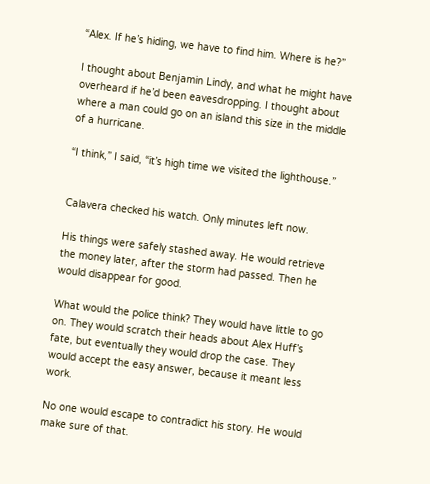“Alex. If he’s hiding, we have to find him. Where is he?”

I thought about Benjamin Lindy, and what he might have overheard if he’d been eavesdropping. I thought about where a man could go on an island this size in the middle of a hurricane.

“I think,” I said, “it’s high time we visited the lighthouse.”


Calavera checked his watch. Only minutes left now.

His things were safely stashed away. He would retrieve the money later, after the storm had passed. Then he would disappear for good.

What would the police think? They would have little to go on. They would scratch their heads about Alex Huff’s fate, but eventually they would drop the case. They would accept the easy answer, because it meant less work.

No one would escape to contradict his story. He would make sure of that.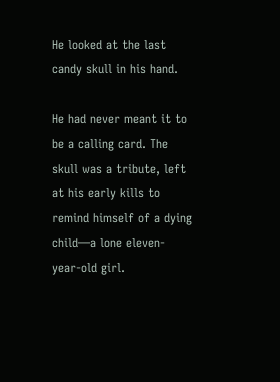He looked at the last candy skull in his hand.

He had never meant it to be a calling card. The skull was a tribute, left at his early kills to remind himself of a dying child—a lone eleven-year-old girl.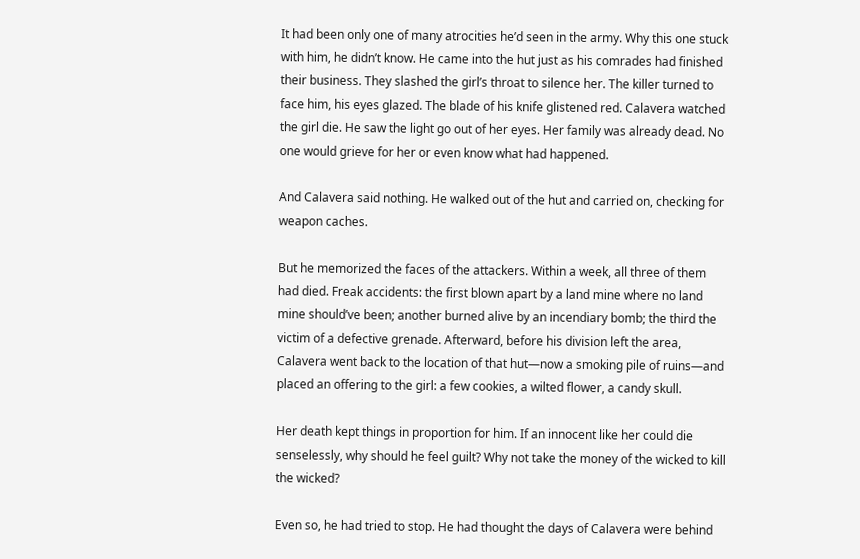It had been only one of many atrocities he’d seen in the army. Why this one stuck with him, he didn’t know. He came into the hut just as his comrades had finished their business. They slashed the girl’s throat to silence her. The killer turned to face him, his eyes glazed. The blade of his knife glistened red. Calavera watched the girl die. He saw the light go out of her eyes. Her family was already dead. No one would grieve for her or even know what had happened.

And Calavera said nothing. He walked out of the hut and carried on, checking for weapon caches.

But he memorized the faces of the attackers. Within a week, all three of them had died. Freak accidents: the first blown apart by a land mine where no land mine should’ve been; another burned alive by an incendiary bomb; the third the victim of a defective grenade. Afterward, before his division left the area, Calavera went back to the location of that hut—now a smoking pile of ruins—and placed an offering to the girl: a few cookies, a wilted flower, a candy skull.

Her death kept things in proportion for him. If an innocent like her could die senselessly, why should he feel guilt? Why not take the money of the wicked to kill the wicked?

Even so, he had tried to stop. He had thought the days of Calavera were behind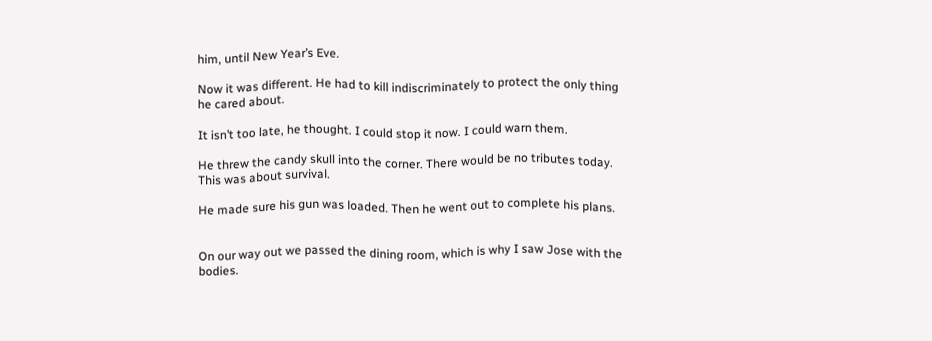him, until New Year’s Eve.

Now it was different. He had to kill indiscriminately to protect the only thing he cared about.

It isn’t too late, he thought. I could stop it now. I could warn them.

He threw the candy skull into the corner. There would be no tributes today. This was about survival.

He made sure his gun was loaded. Then he went out to complete his plans.


On our way out we passed the dining room, which is why I saw Jose with the bodies.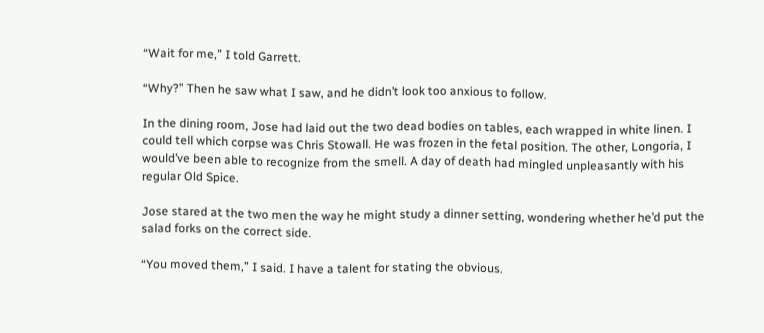“Wait for me,” I told Garrett.

“Why?” Then he saw what I saw, and he didn’t look too anxious to follow.

In the dining room, Jose had laid out the two dead bodies on tables, each wrapped in white linen. I could tell which corpse was Chris Stowall. He was frozen in the fetal position. The other, Longoria, I would’ve been able to recognize from the smell. A day of death had mingled unpleasantly with his regular Old Spice.

Jose stared at the two men the way he might study a dinner setting, wondering whether he’d put the salad forks on the correct side.

“You moved them,” I said. I have a talent for stating the obvious.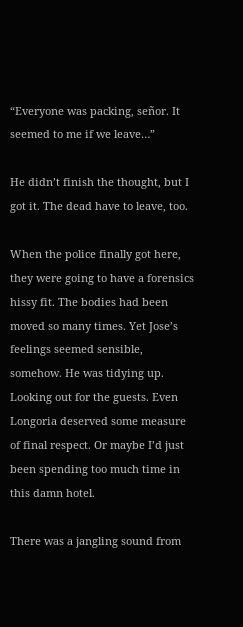“Everyone was packing, señor. It seemed to me if we leave…”

He didn’t finish the thought, but I got it. The dead have to leave, too.

When the police finally got here, they were going to have a forensics hissy fit. The bodies had been moved so many times. Yet Jose’s feelings seemed sensible, somehow. He was tidying up. Looking out for the guests. Even Longoria deserved some measure of final respect. Or maybe I’d just been spending too much time in this damn hotel.

There was a jangling sound from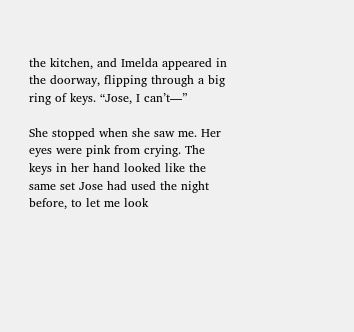the kitchen, and Imelda appeared in the doorway, flipping through a big ring of keys. “Jose, I can’t—”

She stopped when she saw me. Her eyes were pink from crying. The keys in her hand looked like the same set Jose had used the night before, to let me look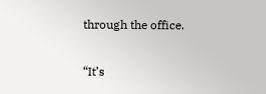through the office.

“It’s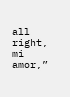all right, mi amor,”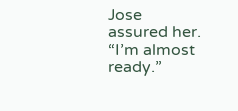Jose assured her. “I’m almost ready.”